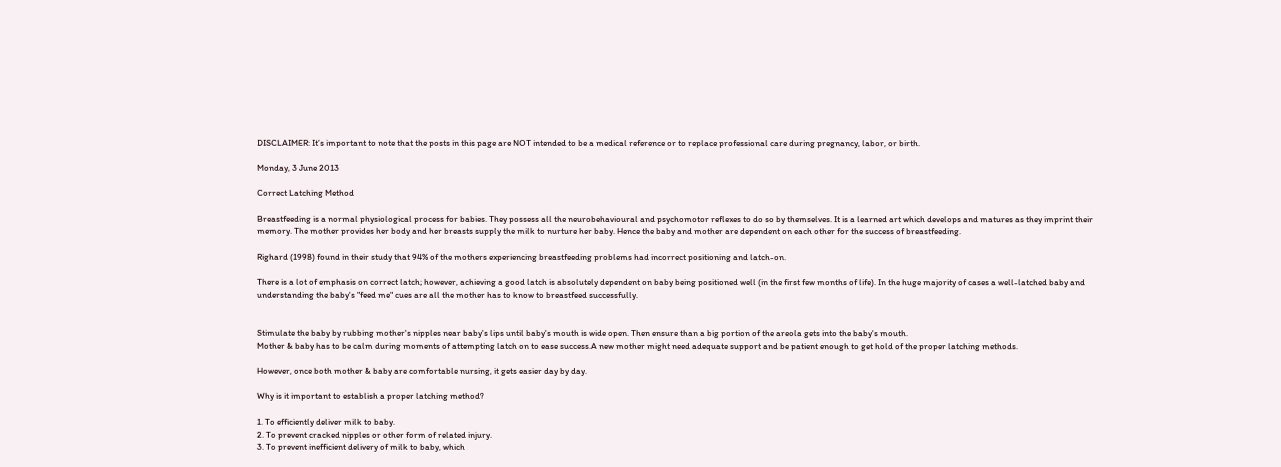DISCLAIMER: It’s important to note that the posts in this page are NOT intended to be a medical reference or to replace professional care during pregnancy, labor, or birth.

Monday, 3 June 2013

Correct Latching Method

Breastfeeding is a normal physiological process for babies. They possess all the neurobehavioural and psychomotor reflexes to do so by themselves. It is a learned art which develops and matures as they imprint their memory. The mother provides her body and her breasts supply the milk to nurture her baby. Hence the baby and mother are dependent on each other for the success of breastfeeding.

Righard (1998) found in their study that 94% of the mothers experiencing breastfeeding problems had incorrect positioning and latch-on.

There is a lot of emphasis on correct latch; however, achieving a good latch is absolutely dependent on baby being positioned well (in the first few months of life). In the huge majority of cases a well-latched baby and understanding the baby's "feed me" cues are all the mother has to know to breastfeed successfully.


Stimulate the baby by rubbing mother's nipples near baby's lips until baby's mouth is wide open. Then ensure than a big portion of the areola gets into the baby's mouth.
Mother & baby has to be calm during moments of attempting latch on to ease success.A new mother might need adequate support and be patient enough to get hold of the proper latching methods.

However, once both mother & baby are comfortable nursing, it gets easier day by day.

Why is it important to establish a proper latching method?

1. To efficiently deliver milk to baby.
2. To prevent cracked nipples or other form of related injury.
3. To prevent inefficient delivery of milk to baby, which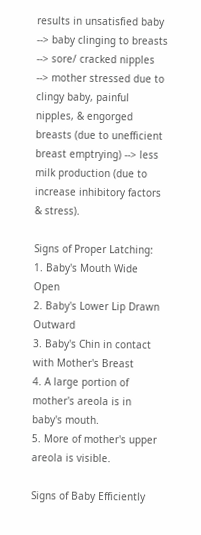results in unsatisfied baby --> baby clinging to breasts --> sore/ cracked nipples --> mother stressed due to clingy baby, painful nipples, & engorged breasts (due to unefficient breast emptrying) --> less milk production (due to increase inhibitory factors & stress).

Signs of Proper Latching:
1. Baby's Mouth Wide Open
2. Baby's Lower Lip Drawn Outward
3. Baby's Chin in contact with Mother's Breast
4. A large portion of mother's areola is in baby's mouth.
5. More of mother's upper areola is visible.

Signs of Baby Efficiently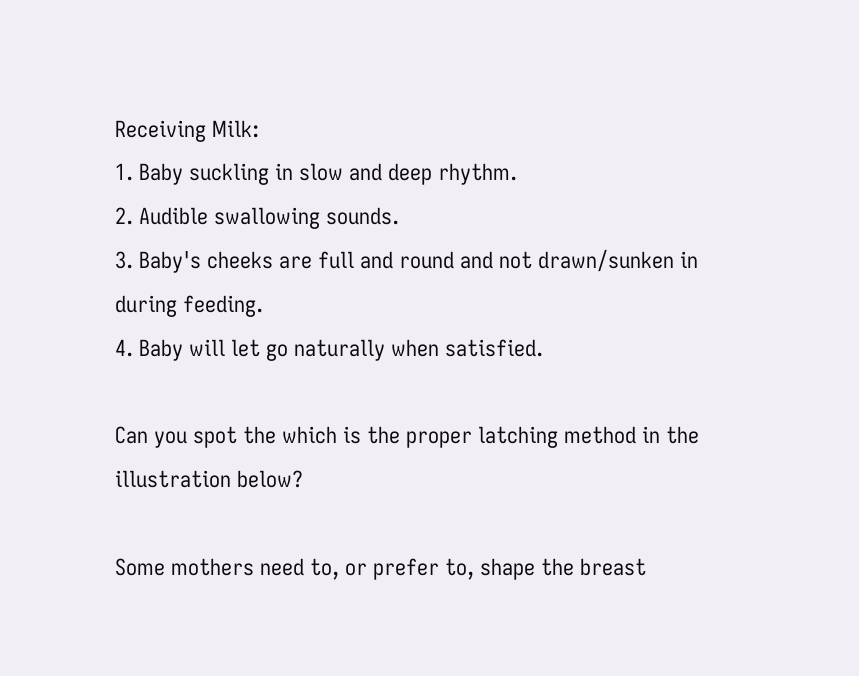Receiving Milk:
1. Baby suckling in slow and deep rhythm.
2. Audible swallowing sounds.
3. Baby's cheeks are full and round and not drawn/sunken in during feeding.
4. Baby will let go naturally when satisfied.

Can you spot the which is the proper latching method in the illustration below?

Some mothers need to, or prefer to, shape the breast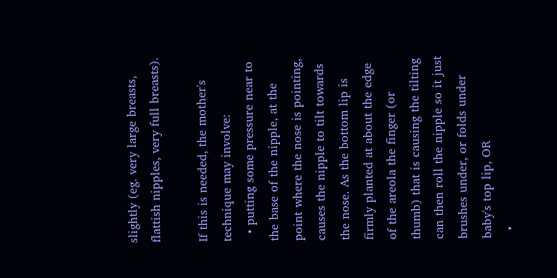slightly (eg. very large breasts, flattish nipples, very full breasts).

If this is needed, the mother's technique may involve:
  • putting some pressure near to the base of the nipple, at the point where the nose is pointing, causes the nipple to tilt towards the nose. As the bottom lip is firmly planted at about the edge of the areola the finger (or thumb) that is causing the tilting can then roll the nipple so it just brushes under, or folds under baby's top lip, OR
  •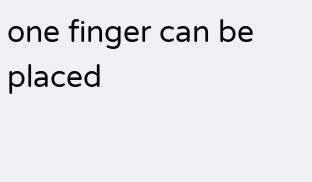one finger can be placed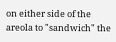on either side of the areola to "sandwich" the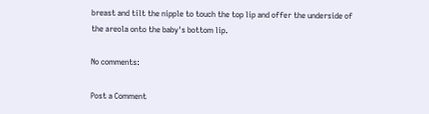breast and tilt the nipple to touch the top lip and offer the underside of the areola onto the baby's bottom lip.

No comments:

Post a Comment